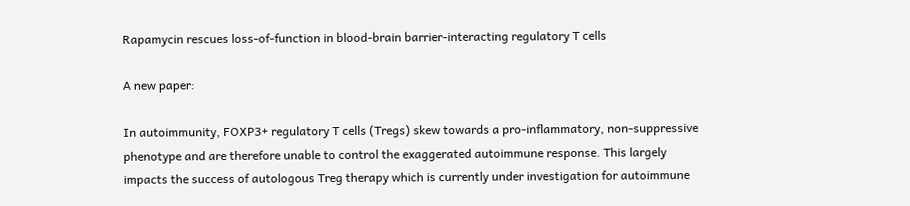Rapamycin rescues loss-of-function in blood-brain barrier-interacting regulatory T cells

A new paper:

In autoimmunity, FOXP3+ regulatory T cells (Tregs) skew towards a pro-inflammatory, non-suppressive phenotype and are therefore unable to control the exaggerated autoimmune response. This largely impacts the success of autologous Treg therapy which is currently under investigation for autoimmune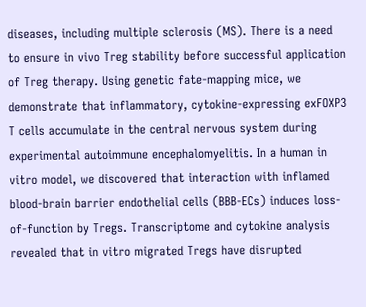diseases, including multiple sclerosis (MS). There is a need to ensure in vivo Treg stability before successful application of Treg therapy. Using genetic fate-mapping mice, we demonstrate that inflammatory, cytokine-expressing exFOXP3 T cells accumulate in the central nervous system during experimental autoimmune encephalomyelitis. In a human in vitro model, we discovered that interaction with inflamed blood-brain barrier endothelial cells (BBB-ECs) induces loss-of-function by Tregs. Transcriptome and cytokine analysis revealed that in vitro migrated Tregs have disrupted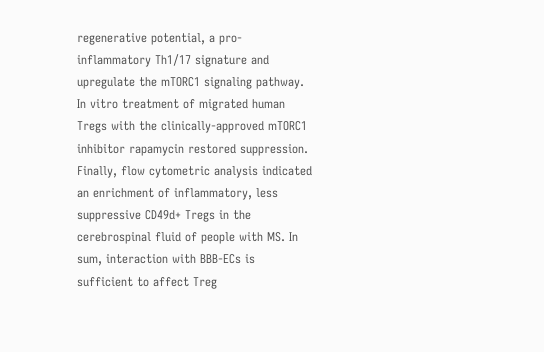regenerative potential, a pro-inflammatory Th1/17 signature and upregulate the mTORC1 signaling pathway. In vitro treatment of migrated human Tregs with the clinically-approved mTORC1 inhibitor rapamycin restored suppression. Finally, flow cytometric analysis indicated an enrichment of inflammatory, less suppressive CD49d+ Tregs in the cerebrospinal fluid of people with MS. In sum, interaction with BBB-ECs is sufficient to affect Treg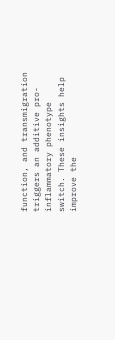function, and transmigration triggers an additive pro-inflammatory phenotype switch. These insights help improve the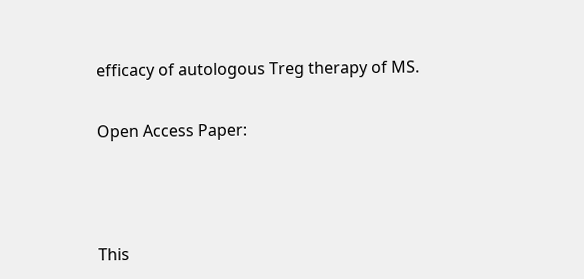efficacy of autologous Treg therapy of MS.

Open Access Paper:



This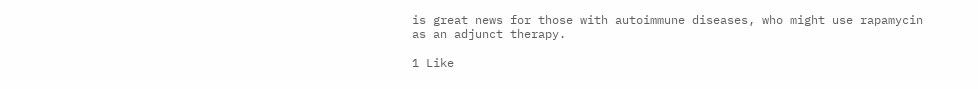is great news for those with autoimmune diseases, who might use rapamycin as an adjunct therapy.

1 Like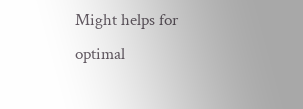Might helps for optimal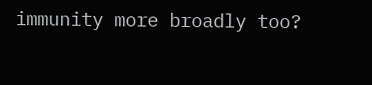immunity more broadly too?